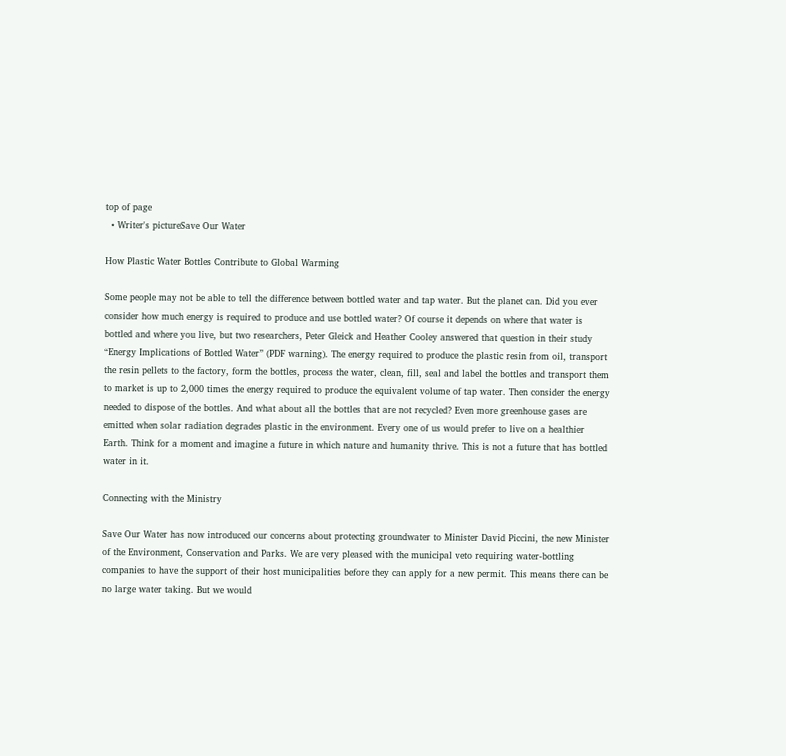top of page
  • Writer's pictureSave Our Water

How Plastic Water Bottles Contribute to Global Warming

Some people may not be able to tell the difference between bottled water and tap water. But the planet can. Did you ever consider how much energy is required to produce and use bottled water? Of course it depends on where that water is bottled and where you live, but two researchers, Peter Gleick and Heather Cooley answered that question in their study “Energy Implications of Bottled Water” (PDF warning). The energy required to produce the plastic resin from oil, transport the resin pellets to the factory, form the bottles, process the water, clean, fill, seal and label the bottles and transport them to market is up to 2,000 times the energy required to produce the equivalent volume of tap water. Then consider the energy needed to dispose of the bottles. And what about all the bottles that are not recycled? Even more greenhouse gases are emitted when solar radiation degrades plastic in the environment. Every one of us would prefer to live on a healthier Earth. Think for a moment and imagine a future in which nature and humanity thrive. This is not a future that has bottled water in it.

Connecting with the Ministry

Save Our Water has now introduced our concerns about protecting groundwater to Minister David Piccini, the new Minister of the Environment, Conservation and Parks. We are very pleased with the municipal veto requiring water-bottling companies to have the support of their host municipalities before they can apply for a new permit. This means there can be no large water taking. But we would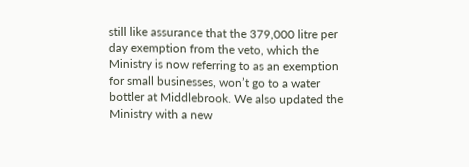still like assurance that the 379,000 litre per day exemption from the veto, which the Ministry is now referring to as an exemption for small businesses, won’t go to a water bottler at Middlebrook. We also updated the Ministry with a new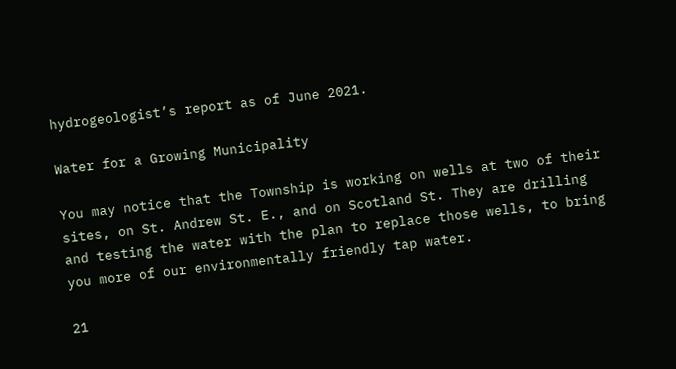hydrogeologist’s report as of June 2021.

Water for a Growing Municipality

You may notice that the Township is working on wells at two of their sites, on St. Andrew St. E., and on Scotland St. They are drilling and testing the water with the plan to replace those wells, to bring you more of our environmentally friendly tap water.

21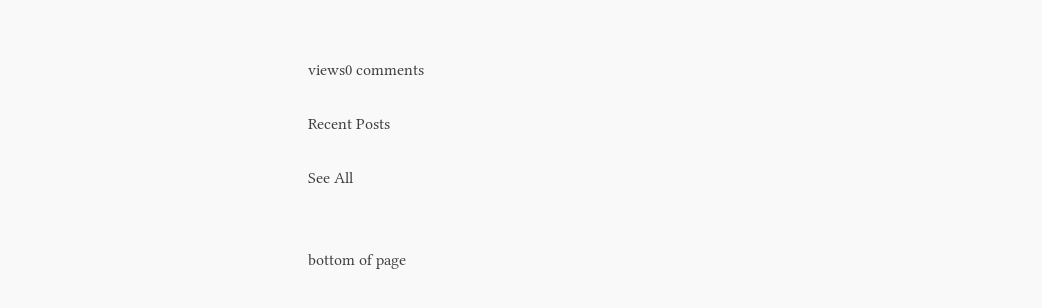views0 comments

Recent Posts

See All


bottom of page